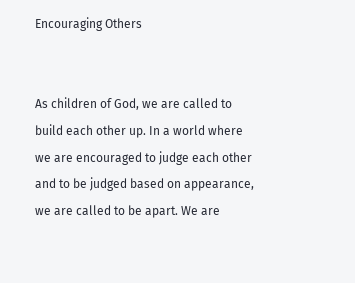Encouraging Others


As children of God, we are called to build each other up. In a world where we are encouraged to judge each other and to be judged based on appearance, we are called to be apart. We are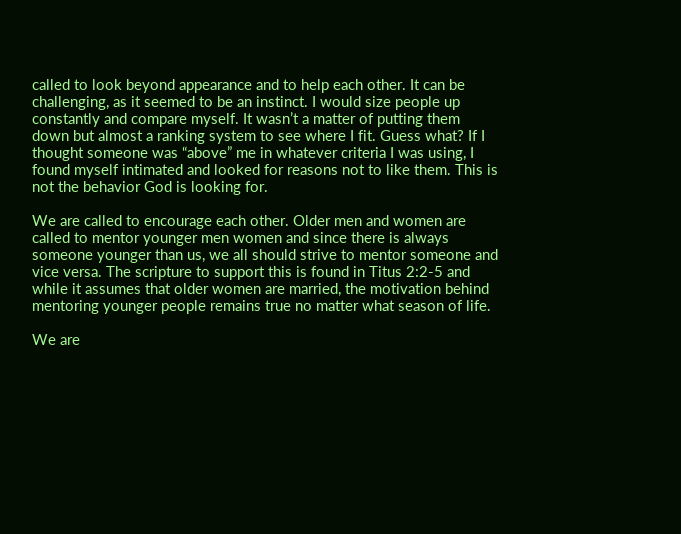called to look beyond appearance and to help each other. It can be challenging, as it seemed to be an instinct. I would size people up constantly and compare myself. It wasn’t a matter of putting them down but almost a ranking system to see where I fit. Guess what? If I thought someone was “above” me in whatever criteria I was using, I found myself intimated and looked for reasons not to like them. This is not the behavior God is looking for.

We are called to encourage each other. Older men and women are called to mentor younger men women and since there is always someone younger than us, we all should strive to mentor someone and vice versa. The scripture to support this is found in Titus 2:2-5 and while it assumes that older women are married, the motivation behind mentoring younger people remains true no matter what season of life.

We are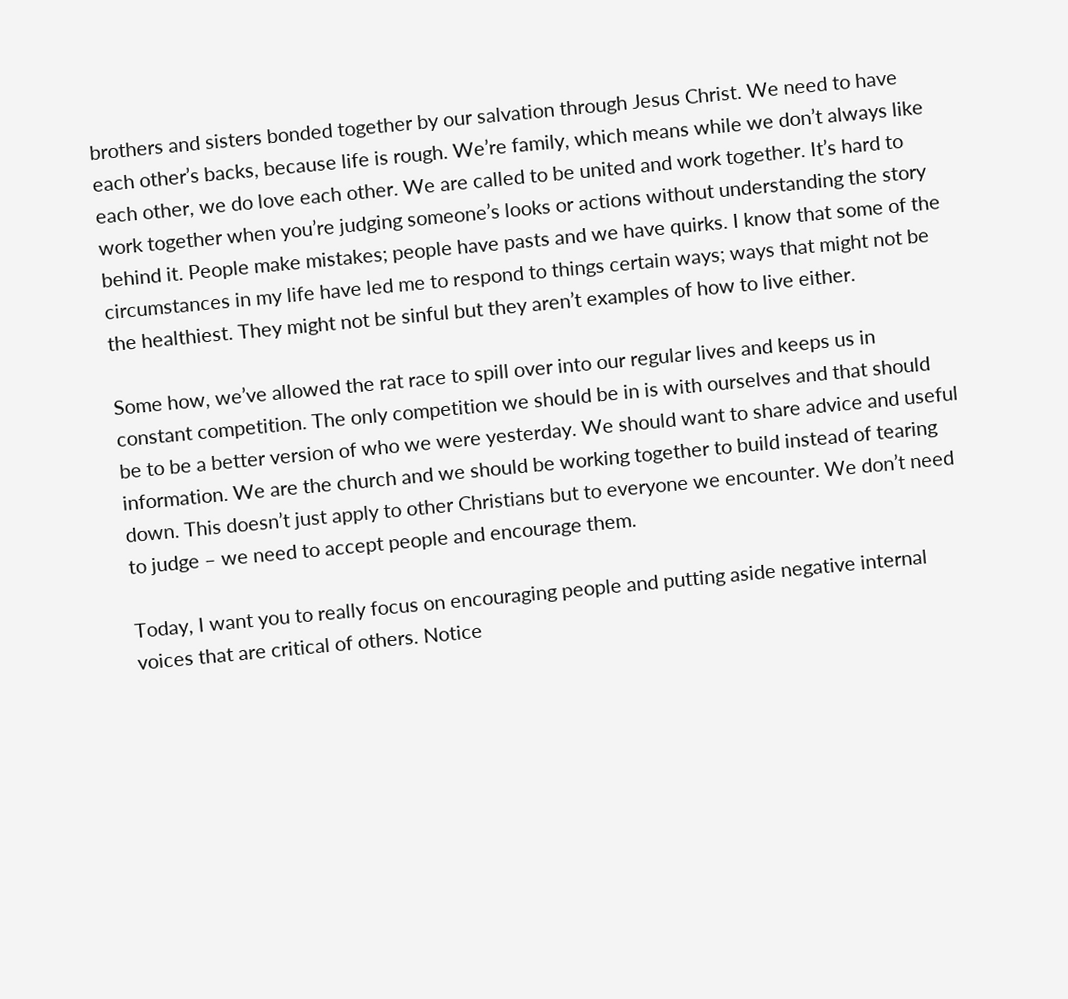brothers and sisters bonded together by our salvation through Jesus Christ. We need to have each other’s backs, because life is rough. We’re family, which means while we don’t always like each other, we do love each other. We are called to be united and work together. It’s hard to work together when you’re judging someone’s looks or actions without understanding the story behind it. People make mistakes; people have pasts and we have quirks. I know that some of the circumstances in my life have led me to respond to things certain ways; ways that might not be the healthiest. They might not be sinful but they aren’t examples of how to live either.

Some how, we’ve allowed the rat race to spill over into our regular lives and keeps us in constant competition. The only competition we should be in is with ourselves and that should be to be a better version of who we were yesterday. We should want to share advice and useful information. We are the church and we should be working together to build instead of tearing down. This doesn’t just apply to other Christians but to everyone we encounter. We don’t need to judge – we need to accept people and encourage them.

Today, I want you to really focus on encouraging people and putting aside negative internal voices that are critical of others. Notice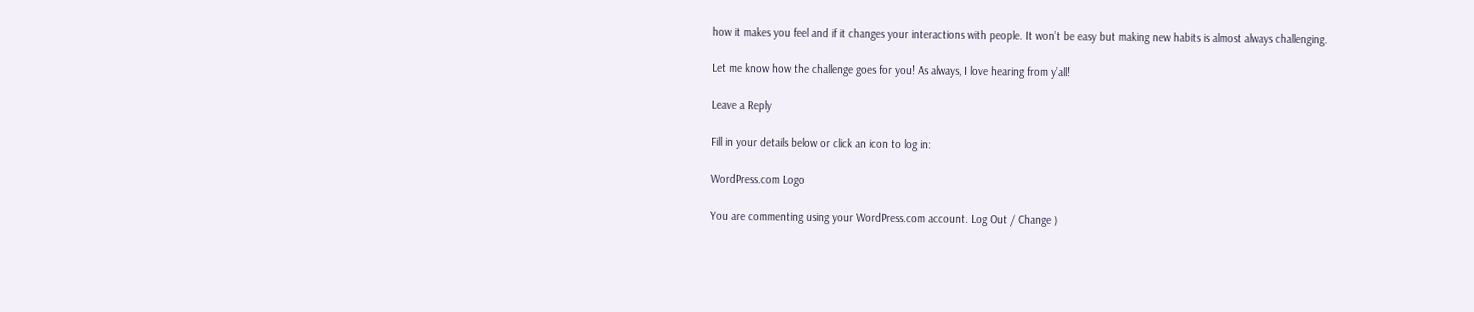how it makes you feel and if it changes your interactions with people. It won’t be easy but making new habits is almost always challenging.

Let me know how the challenge goes for you! As always, I love hearing from y’all!

Leave a Reply

Fill in your details below or click an icon to log in:

WordPress.com Logo

You are commenting using your WordPress.com account. Log Out / Change )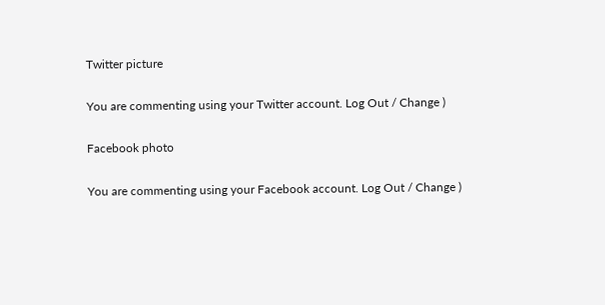Twitter picture

You are commenting using your Twitter account. Log Out / Change )

Facebook photo

You are commenting using your Facebook account. Log Out / Change )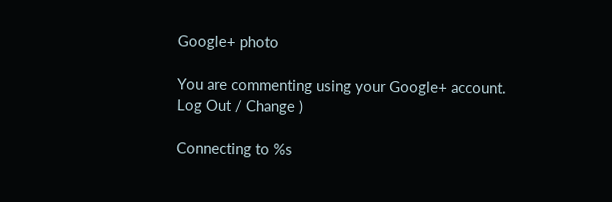Google+ photo

You are commenting using your Google+ account. Log Out / Change )

Connecting to %s